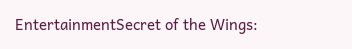EntertainmentSecret of the Wings: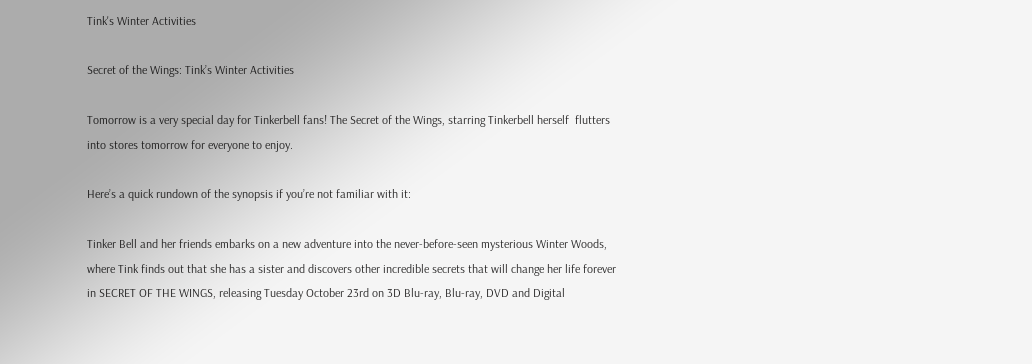Tink's Winter Activities

Secret of the Wings: Tink’s Winter Activities

Tomorrow is a very special day for Tinkerbell fans! The Secret of the Wings, starring Tinkerbell herself  flutters into stores tomorrow for everyone to enjoy.

Here’s a quick rundown of the synopsis if you’re not familiar with it:

Tinker Bell and her friends embarks on a new adventure into the never-before-seen mysterious Winter Woods, where Tink finds out that she has a sister and discovers other incredible secrets that will change her life forever in SECRET OF THE WINGS, releasing Tuesday October 23rd on 3D Blu-ray, Blu-ray, DVD and Digital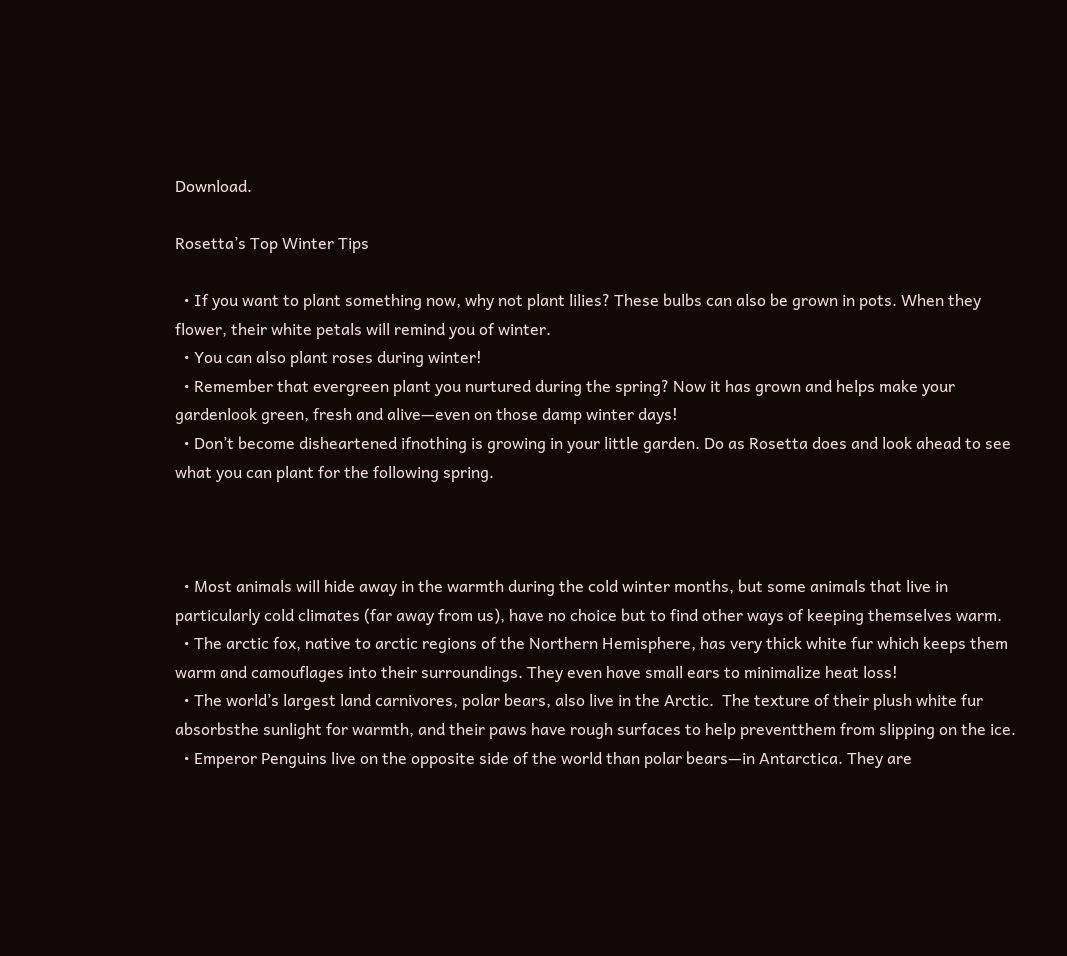Download.

Rosetta’s Top Winter Tips

  • If you want to plant something now, why not plant lilies? These bulbs can also be grown in pots. When they flower, their white petals will remind you of winter.
  • You can also plant roses during winter!
  • Remember that evergreen plant you nurtured during the spring? Now it has grown and helps make your gardenlook green, fresh and alive—even on those damp winter days!
  • Don’t become disheartened ifnothing is growing in your little garden. Do as Rosetta does and look ahead to see what you can plant for the following spring.



  • Most animals will hide away in the warmth during the cold winter months, but some animals that live in particularly cold climates (far away from us), have no choice but to find other ways of keeping themselves warm.
  • The arctic fox, native to arctic regions of the Northern Hemisphere, has very thick white fur which keeps them warm and camouflages into their surroundings. They even have small ears to minimalize heat loss!
  • The world’s largest land carnivores, polar bears, also live in the Arctic.  The texture of their plush white fur absorbsthe sunlight for warmth, and their paws have rough surfaces to help preventthem from slipping on the ice.
  • Emperor Penguins live on the opposite side of the world than polar bears—in Antarctica. They are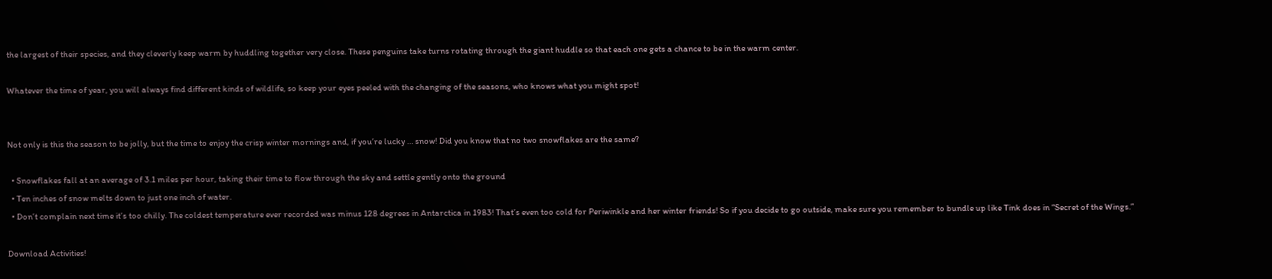the largest of their species, and they cleverly keep warm by huddling together very close. These penguins take turns rotating through the giant huddle so that each one gets a chance to be in the warm center.

Whatever the time of year, you will always find different kinds of wildlife, so keep your eyes peeled with the changing of the seasons, who knows what you might spot!


Not only is this the season to be jolly, but the time to enjoy the crisp winter mornings and, if you’re lucky … snow! Did you know that no two snowflakes are the same?

  • Snowflakes fall at an average of 3.1 miles per hour, taking their time to flow through the sky and settle gently onto the ground
  • Ten inches of snow melts down to just one inch of water.
  • Don’t complain next time it’s too chilly. The coldest temperature ever recorded was minus 128 degrees in Antarctica in 1983! That’s even too cold for Periwinkle and her winter friends! So if you decide to go outside, make sure you remember to bundle up like Tink does in “Secret of the Wings.”

Download Activities!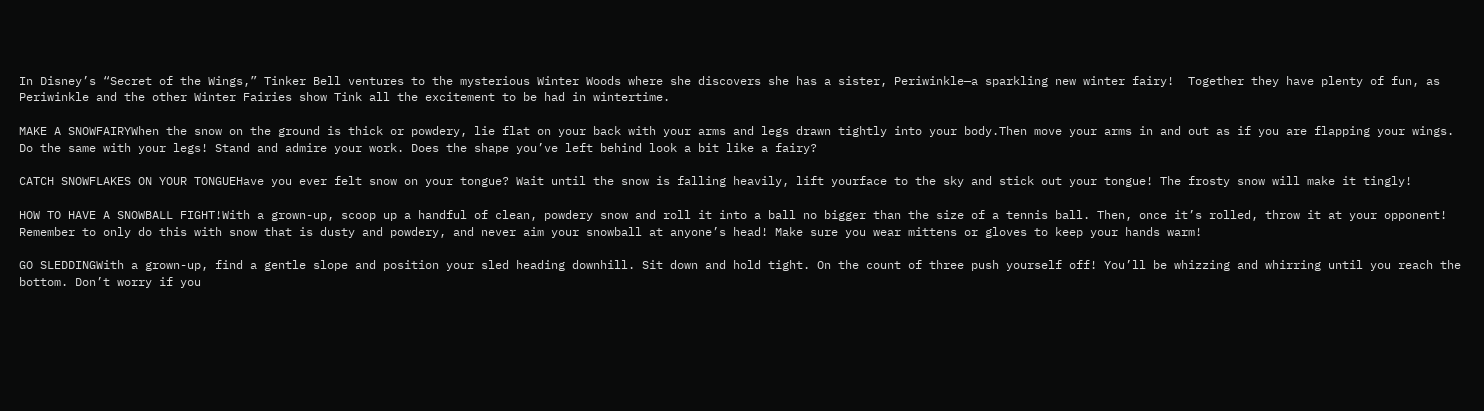In Disney’s “Secret of the Wings,” Tinker Bell ventures to the mysterious Winter Woods where she discovers she has a sister, Periwinkle—a sparkling new winter fairy!  Together they have plenty of fun, as Periwinkle and the other Winter Fairies show Tink all the excitement to be had in wintertime.

MAKE A SNOWFAIRYWhen the snow on the ground is thick or powdery, lie flat on your back with your arms and legs drawn tightly into your body.Then move your arms in and out as if you are flapping your wings. Do the same with your legs! Stand and admire your work. Does the shape you’ve left behind look a bit like a fairy?

CATCH SNOWFLAKES ON YOUR TONGUEHave you ever felt snow on your tongue? Wait until the snow is falling heavily, lift yourface to the sky and stick out your tongue! The frosty snow will make it tingly!

HOW TO HAVE A SNOWBALL FIGHT!With a grown-up, scoop up a handful of clean, powdery snow and roll it into a ball no bigger than the size of a tennis ball. Then, once it’s rolled, throw it at your opponent! Remember to only do this with snow that is dusty and powdery, and never aim your snowball at anyone’s head! Make sure you wear mittens or gloves to keep your hands warm!

GO SLEDDINGWith a grown-up, find a gentle slope and position your sled heading downhill. Sit down and hold tight. On the count of three push yourself off! You’ll be whizzing and whirring until you reach the bottom. Don’t worry if you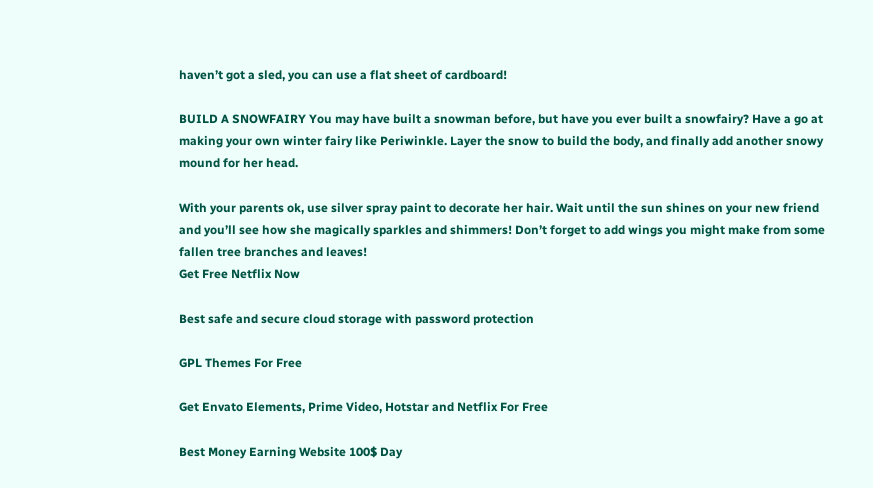haven’t got a sled, you can use a flat sheet of cardboard!

BUILD A SNOWFAIRY You may have built a snowman before, but have you ever built a snowfairy? Have a go at making your own winter fairy like Periwinkle. Layer the snow to build the body, and finally add another snowy mound for her head.

With your parents ok, use silver spray paint to decorate her hair. Wait until the sun shines on your new friend and you’ll see how she magically sparkles and shimmers! Don’t forget to add wings you might make from some fallen tree branches and leaves!
Get Free Netflix Now

Best safe and secure cloud storage with password protection

GPL Themes For Free

Get Envato Elements, Prime Video, Hotstar and Netflix For Free

Best Money Earning Website 100$ Day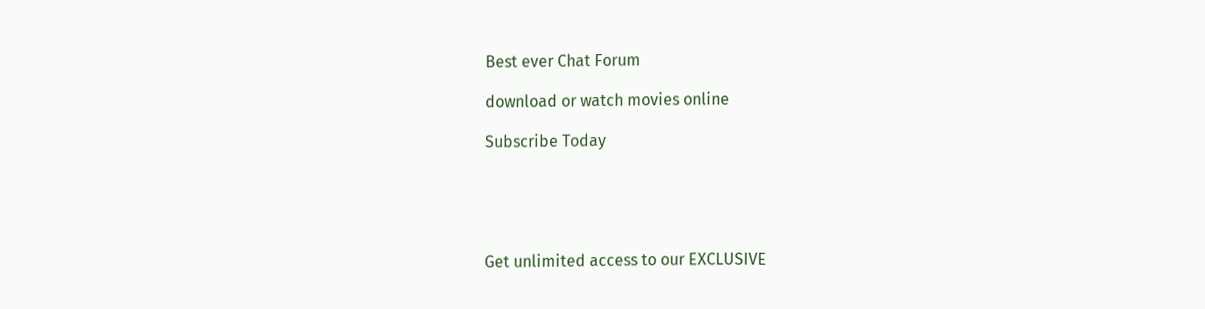Best ever Chat Forum

download or watch movies online

Subscribe Today





Get unlimited access to our EXCLUSIVE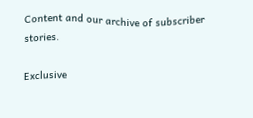Content and our archive of subscriber stories.

Exclusive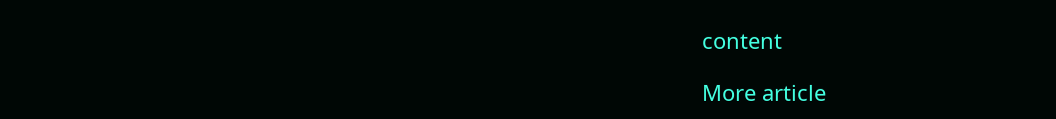content

More article